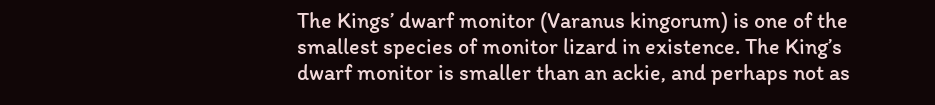The Kings’ dwarf monitor (Varanus kingorum) is one of the smallest species of monitor lizard in existence. The King’s dwarf monitor is smaller than an ackie, and perhaps not as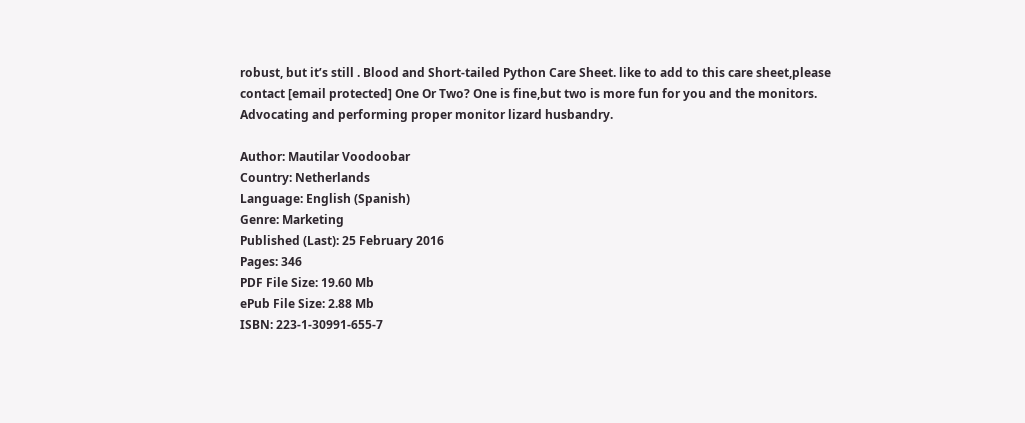robust, but it’s still . Blood and Short-tailed Python Care Sheet. like to add to this care sheet,please contact [email protected] One Or Two? One is fine,but two is more fun for you and the monitors. Advocating and performing proper monitor lizard husbandry.

Author: Mautilar Voodoobar
Country: Netherlands
Language: English (Spanish)
Genre: Marketing
Published (Last): 25 February 2016
Pages: 346
PDF File Size: 19.60 Mb
ePub File Size: 2.88 Mb
ISBN: 223-1-30991-655-7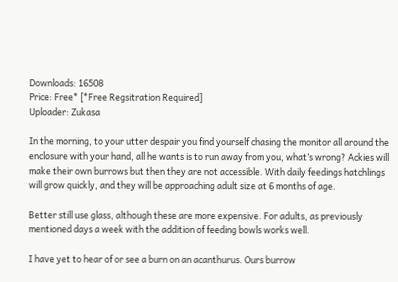Downloads: 16508
Price: Free* [*Free Regsitration Required]
Uploader: Zukasa

In the morning, to your utter despair you find yourself chasing the monitor all around the enclosure with your hand, all he wants is to run away from you, what’s wrong? Ackies will make their own burrows but then they are not accessible. With daily feedings hatchlings will grow quickly, and they will be approaching adult size at 6 months of age.

Better still use glass, although these are more expensive. For adults, as previously mentioned days a week with the addition of feeding bowls works well.

I have yet to hear of or see a burn on an acanthurus. Ours burrow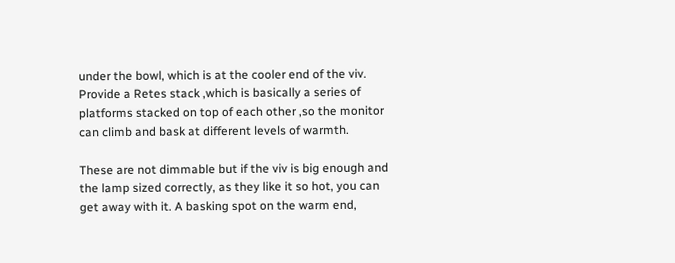under the bowl, which is at the cooler end of the viv. Provide a Retes stack ,which is basically a series of platforms stacked on top of each other ,so the monitor can climb and bask at different levels of warmth.

These are not dimmable but if the viv is big enough and the lamp sized correctly, as they like it so hot, you can get away with it. A basking spot on the warm end,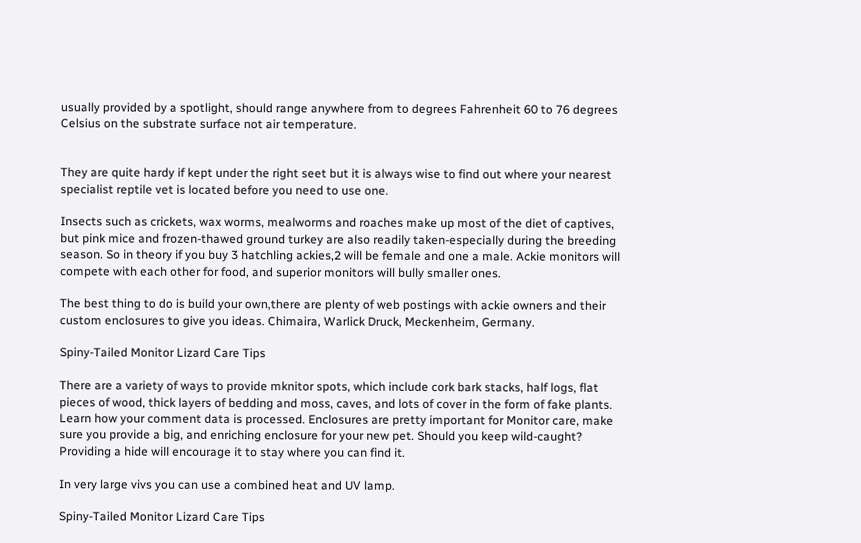usually provided by a spotlight, should range anywhere from to degrees Fahrenheit 60 to 76 degrees Celsius on the substrate surface not air temperature.


They are quite hardy if kept under the right seet but it is always wise to find out where your nearest specialist reptile vet is located before you need to use one.

Insects such as crickets, wax worms, mealworms and roaches make up most of the diet of captives, but pink mice and frozen-thawed ground turkey are also readily taken-especially during the breeding season. So in theory if you buy 3 hatchling ackies,2 will be female and one a male. Ackie monitors will compete with each other for food, and superior monitors will bully smaller ones.

The best thing to do is build your own,there are plenty of web postings with ackie owners and their custom enclosures to give you ideas. Chimaira, Warlick Druck, Meckenheim, Germany.

Spiny-Tailed Monitor Lizard Care Tips

There are a variety of ways to provide mknitor spots, which include cork bark stacks, half logs, flat pieces of wood, thick layers of bedding and moss, caves, and lots of cover in the form of fake plants. Learn how your comment data is processed. Enclosures are pretty important for Monitor care, make sure you provide a big, and enriching enclosure for your new pet. Should you keep wild-caught? Providing a hide will encourage it to stay where you can find it.

In very large vivs you can use a combined heat and UV lamp.

Spiny-Tailed Monitor Lizard Care Tips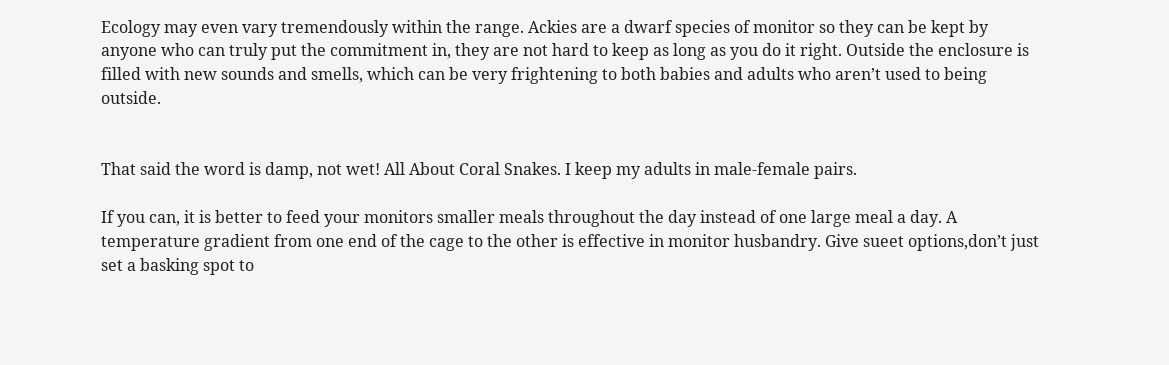Ecology may even vary tremendously within the range. Ackies are a dwarf species of monitor so they can be kept by anyone who can truly put the commitment in, they are not hard to keep as long as you do it right. Outside the enclosure is filled with new sounds and smells, which can be very frightening to both babies and adults who aren’t used to being outside.


That said the word is damp, not wet! All About Coral Snakes. I keep my adults in male-female pairs.

If you can, it is better to feed your monitors smaller meals throughout the day instead of one large meal a day. A temperature gradient from one end of the cage to the other is effective in monitor husbandry. Give sueet options,don’t just set a basking spot to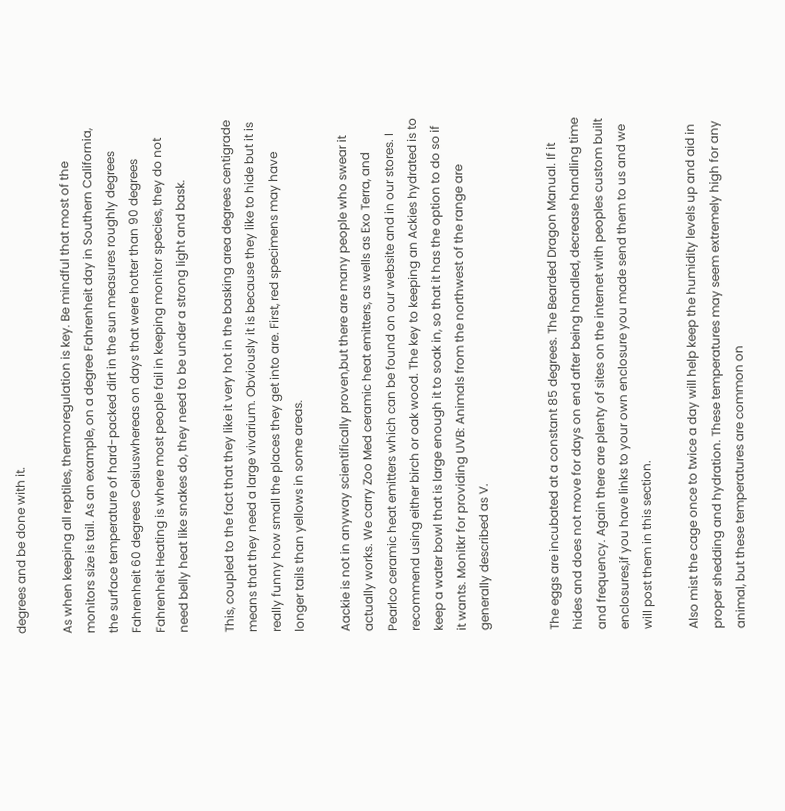degrees and be done with it.

As when keeping all reptiles, thermoregulation is key. Be mindful that most of the monitors size is tail. As an example, on a degree Fahrenheit day in Southern California, the surface temperature of hard-packed dirt in the sun measures roughly degrees Fahrenheit 60 degrees Celsiuswhereas on days that were hotter than 90 degrees Fahrenheit Heating is where most people fail in keeping monitor species, they do not need belly heat like snakes do, they need to be under a strong light and bask.

This, coupled to the fact that they like it very hot in the basking area degrees centigrade means that they need a large vivarium. Obviously it is because they like to hide but it is really funny how small the places they get into are. First, red specimens may have longer tails than yellows in some areas.

Aackie is not in anyway scientifically proven,but there are many people who swear it actually works. We carry Zoo Med ceramic heat emitters, as wells as Exo Terra, and Pearlco ceramic heat emitters which can be found on our website and in our stores. I recommend using either birch or oak wood. The key to keeping an Ackies hydrated is to keep a water bowl that is large enough it to soak in, so that it has the option to do so if it wants. Monitkr for providing UVB: Animals from the northwest of the range are generally described as V.


The eggs are incubated at a constant 85 degrees. The Bearded Dragon Manual. If it hides and does not move for days on end after being handled, decrease handling time and frequency. Again there are plenty of sites on the internet with peoples custom built enclosures,if you have links to your own enclosure you made send them to us and we will post them in this section.

Also mist the cage once to twice a day will help keep the humidity levels up and aid in proper shedding and hydration. These temperatures may seem extremely high for any animal, but these temperatures are common on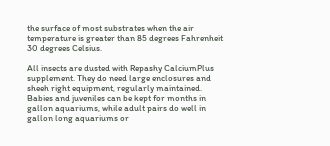the surface of most substrates when the air temperature is greater than 85 degrees Fahrenheit 30 degrees Celsius.

All insects are dusted with Repashy CalciumPlus supplement. They do need large enclosures and sheeh right equipment, regularly maintained. Babies and juveniles can be kept for months in gallon aquariums, while adult pairs do well in gallon long aquariums or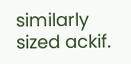similarly sized ackif.